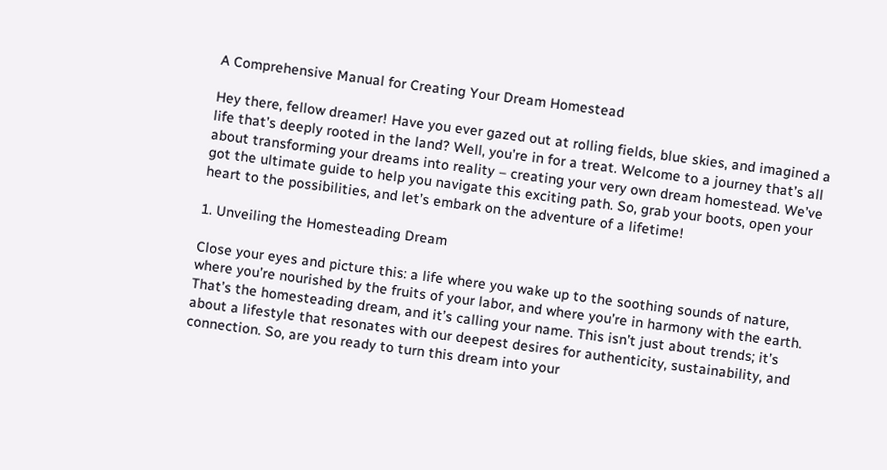A Comprehensive Manual for Creating Your Dream Homestead

Hey there, fellow dreamer! Have you ever gazed out at rolling fields, blue skies, and imagined a life that’s deeply rooted in the land? Well, you’re in for a treat. Welcome to a journey that’s all about transforming your dreams into reality – creating your very own dream homestead. We’ve got the ultimate guide to help you navigate this exciting path. So, grab your boots, open your heart to the possibilities, and let’s embark on the adventure of a lifetime!

1. Unveiling the Homesteading Dream

Close your eyes and picture this: a life where you wake up to the soothing sounds of nature, where you’re nourished by the fruits of your labor, and where you’re in harmony with the earth. That’s the homesteading dream, and it’s calling your name. This isn’t just about trends; it’s about a lifestyle that resonates with our deepest desires for authenticity, sustainability, and connection. So, are you ready to turn this dream into your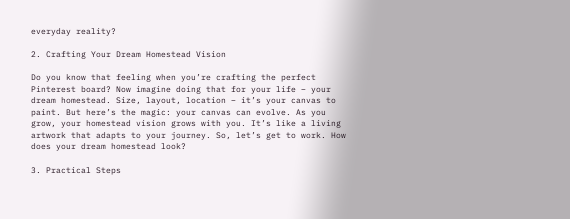everyday reality?

2. Crafting Your Dream Homestead Vision

Do you know that feeling when you’re crafting the perfect Pinterest board? Now imagine doing that for your life – your dream homestead. Size, layout, location – it’s your canvas to paint. But here’s the magic: your canvas can evolve. As you grow, your homestead vision grows with you. It’s like a living artwork that adapts to your journey. So, let’s get to work. How does your dream homestead look?

3. Practical Steps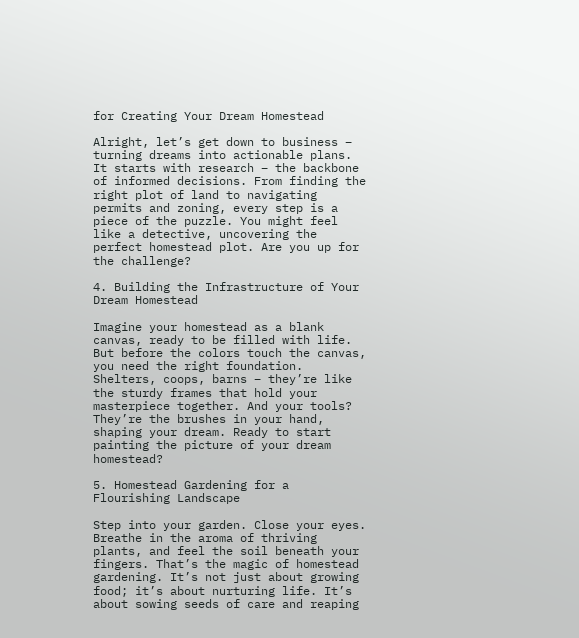for Creating Your Dream Homestead

Alright, let’s get down to business – turning dreams into actionable plans. It starts with research – the backbone of informed decisions. From finding the right plot of land to navigating permits and zoning, every step is a piece of the puzzle. You might feel like a detective, uncovering the perfect homestead plot. Are you up for the challenge?

4. Building the Infrastructure of Your Dream Homestead

Imagine your homestead as a blank canvas, ready to be filled with life. But before the colors touch the canvas, you need the right foundation. Shelters, coops, barns – they’re like the sturdy frames that hold your masterpiece together. And your tools? They’re the brushes in your hand, shaping your dream. Ready to start painting the picture of your dream homestead?

5. Homestead Gardening for a Flourishing Landscape

Step into your garden. Close your eyes. Breathe in the aroma of thriving plants, and feel the soil beneath your fingers. That’s the magic of homestead gardening. It’s not just about growing food; it’s about nurturing life. It’s about sowing seeds of care and reaping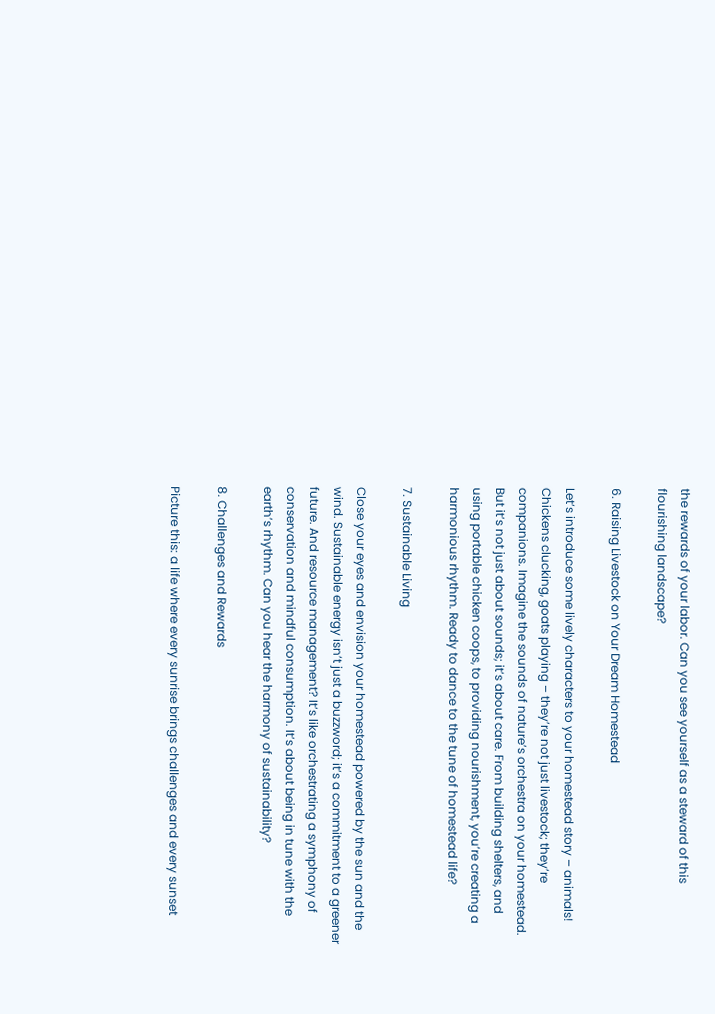the rewards of your labor. Can you see yourself as a steward of this flourishing landscape?

6. Raising Livestock on Your Dream Homestead

Let’s introduce some lively characters to your homestead story – animals! Chickens clucking, goats playing – they’re not just livestock; they’re companions. Imagine the sounds of nature’s orchestra on your homestead. But it’s not just about sounds; it’s about care. From building shelters, and using portable chicken coops, to providing nourishment, you’re creating a harmonious rhythm. Ready to dance to the tune of homestead life?

7. Sustainable Living

Close your eyes and envision your homestead powered by the sun and the wind. Sustainable energy isn’t just a buzzword; it’s a commitment to a greener future. And resource management? It’s like orchestrating a symphony of conservation and mindful consumption. It’s about being in tune with the earth’s rhythm. Can you hear the harmony of sustainability?

8. Challenges and Rewards

Picture this: a life where every sunrise brings challenges and every sunset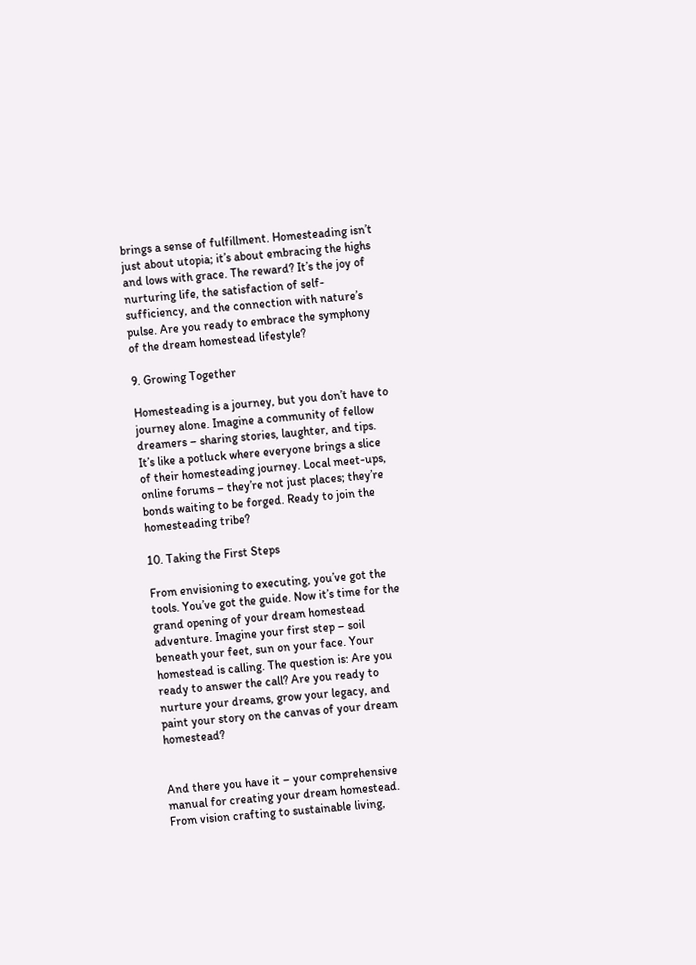brings a sense of fulfillment. Homesteading isn’t just about utopia; it’s about embracing the highs and lows with grace. The reward? It’s the joy of nurturing life, the satisfaction of self-sufficiency, and the connection with nature’s pulse. Are you ready to embrace the symphony of the dream homestead lifestyle?

9. Growing Together

Homesteading is a journey, but you don’t have to journey alone. Imagine a community of fellow dreamers – sharing stories, laughter, and tips. It’s like a potluck where everyone brings a slice of their homesteading journey. Local meet-ups, online forums – they’re not just places; they’re bonds waiting to be forged. Ready to join the homesteading tribe?

10. Taking the First Steps

From envisioning to executing, you’ve got the tools. You’ve got the guide. Now it’s time for the grand opening of your dream homestead adventure. Imagine your first step – soil beneath your feet, sun on your face. Your homestead is calling. The question is: Are you ready to answer the call? Are you ready to nurture your dreams, grow your legacy, and paint your story on the canvas of your dream homestead?


And there you have it – your comprehensive manual for creating your dream homestead. From vision crafting to sustainable living,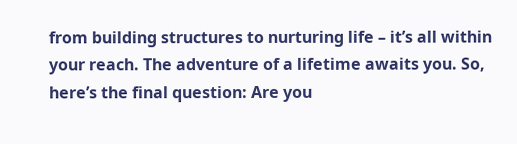from building structures to nurturing life – it’s all within your reach. The adventure of a lifetime awaits you. So, here’s the final question: Are you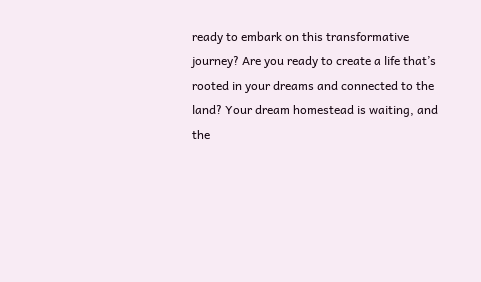ready to embark on this transformative journey? Are you ready to create a life that’s rooted in your dreams and connected to the land? Your dream homestead is waiting, and the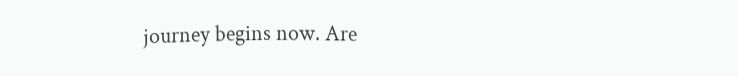journey begins now. Are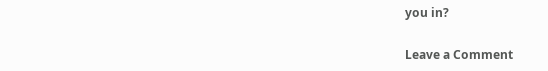you in?

Leave a Comment